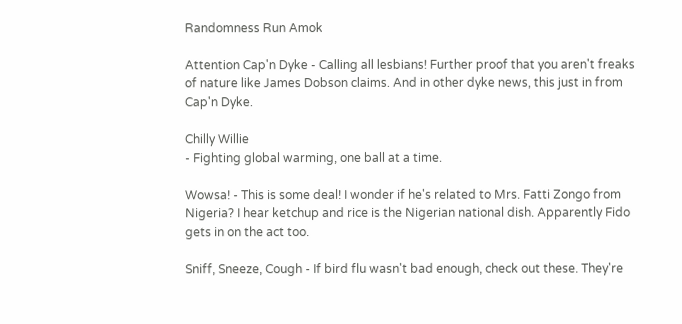Randomness Run Amok

Attention Cap'n Dyke - Calling all lesbians! Further proof that you aren't freaks of nature like James Dobson claims. And in other dyke news, this just in from Cap'n Dyke.

Chilly Willie
- Fighting global warming, one ball at a time.

Wowsa! - This is some deal! I wonder if he's related to Mrs. Fatti Zongo from Nigeria? I hear ketchup and rice is the Nigerian national dish. Apparently Fido gets in on the act too.

Sniff, Sneeze, Cough - If bird flu wasn't bad enough, check out these. They're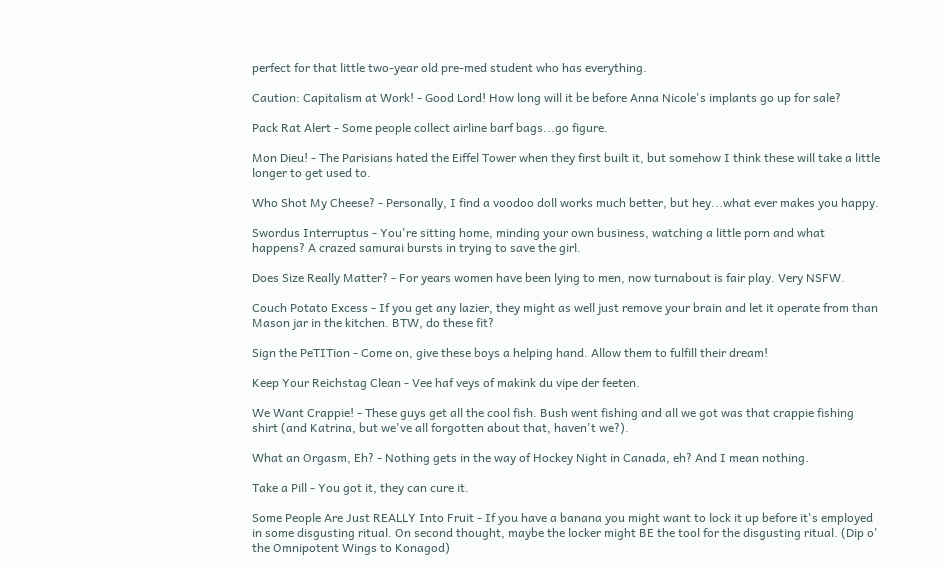perfect for that little two-year old pre-med student who has everything.

Caution: Capitalism at Work! - Good Lord! How long will it be before Anna Nicole's implants go up for sale?

Pack Rat Alert - Some people collect airline barf bags...go figure.

Mon Dieu! - The Parisians hated the Eiffel Tower when they first built it, but somehow I think these will take a little longer to get used to.

Who Shot My Cheese? - Personally, I find a voodoo doll works much better, but hey...what ever makes you happy.

Swordus Interruptus - You're sitting home, minding your own business, watching a little porn and what happens? A crazed samurai bursts in trying to save the girl.

Does Size Really Matter? - For years women have been lying to men, now turnabout is fair play. Very NSFW.

Couch Potato Excess - If you get any lazier, they might as well just remove your brain and let it operate from than Mason jar in the kitchen. BTW, do these fit?

Sign the PeTITion - Come on, give these boys a helping hand. Allow them to fulfill their dream!

Keep Your Reichstag Clean - Vee haf veys of makink du vipe der feeten.

We Want Crappie! - These guys get all the cool fish. Bush went fishing and all we got was that crappie fishing shirt (and Katrina, but we've all forgotten about that, haven't we?).

What an Orgasm, Eh? - Nothing gets in the way of Hockey Night in Canada, eh? And I mean nothing.

Take a Pill - You got it, they can cure it.

Some People Are Just REALLY Into Fruit - If you have a banana you might want to lock it up before it's employed in some disgusting ritual. On second thought, maybe the locker might BE the tool for the disgusting ritual. (Dip o' the Omnipotent Wings to Konagod)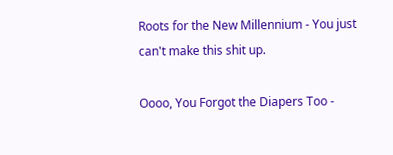Roots for the New Millennium - You just can't make this shit up.

Oooo, You Forgot the Diapers Too -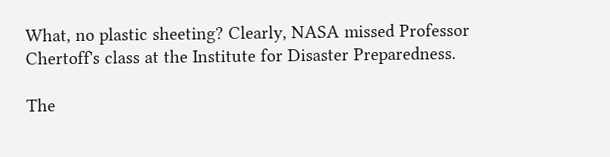What, no plastic sheeting? Clearly, NASA missed Professor Chertoff's class at the Institute for Disaster Preparedness.

The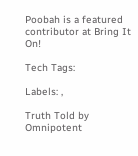Poobah is a featured contributor at Bring It On!

Tech Tags:

Labels: ,

Truth Told by Omnipotent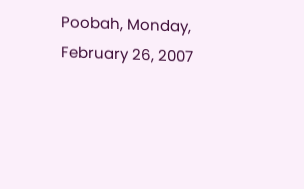Poobah, Monday, February 26, 2007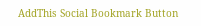AddThis Social Bookmark Button